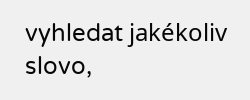vyhledat jakékoliv slovo,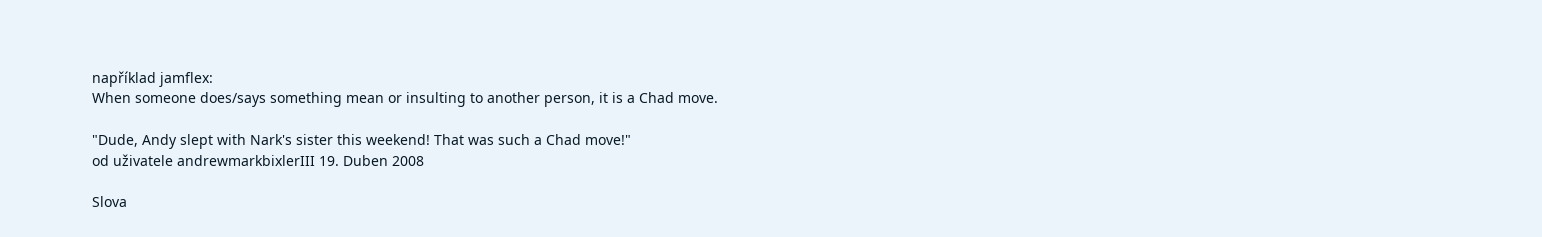například jamflex:
When someone does/says something mean or insulting to another person, it is a Chad move.

"Dude, Andy slept with Nark's sister this weekend! That was such a Chad move!"
od uživatele andrewmarkbixlerIII 19. Duben 2008

Slova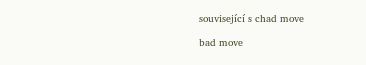související s chad move

bad move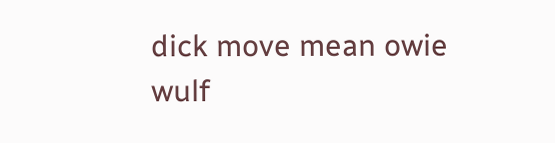dick move mean owie wulf